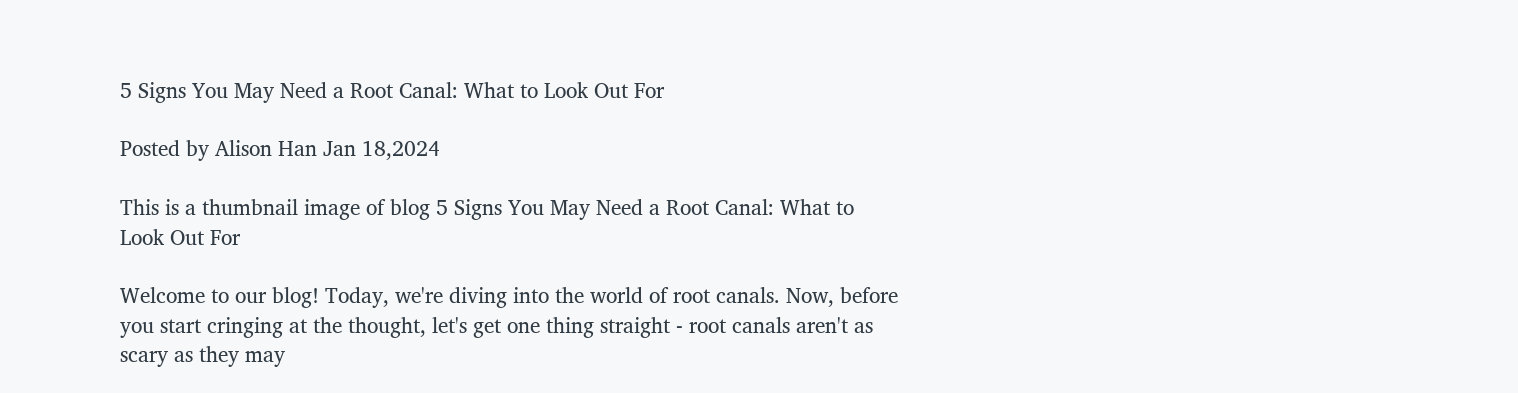5 Signs You May Need a Root Canal: What to Look Out For

Posted by Alison Han Jan 18,2024

This is a thumbnail image of blog 5 Signs You May Need a Root Canal: What to Look Out For

Welcome to our blog! Today, we're diving into the world of root canals. Now, before you start cringing at the thought, let's get one thing straight - root canals aren't as scary as they may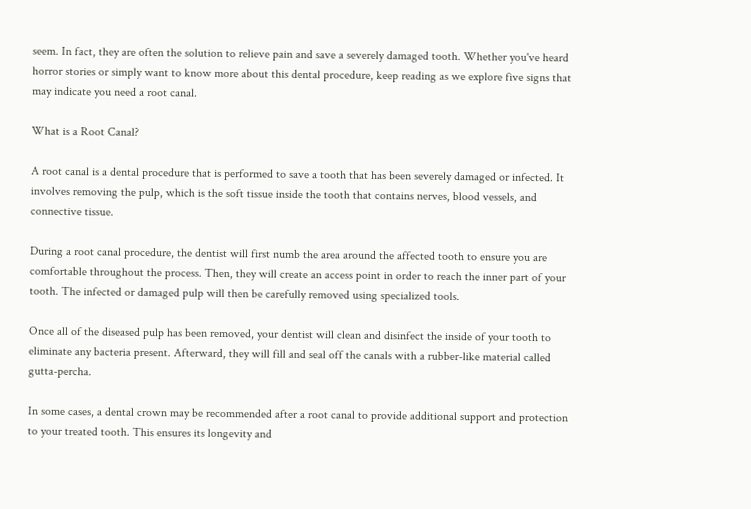seem. In fact, they are often the solution to relieve pain and save a severely damaged tooth. Whether you've heard horror stories or simply want to know more about this dental procedure, keep reading as we explore five signs that may indicate you need a root canal.

What is a Root Canal?

A root canal is a dental procedure that is performed to save a tooth that has been severely damaged or infected. It involves removing the pulp, which is the soft tissue inside the tooth that contains nerves, blood vessels, and connective tissue.

During a root canal procedure, the dentist will first numb the area around the affected tooth to ensure you are comfortable throughout the process. Then, they will create an access point in order to reach the inner part of your tooth. The infected or damaged pulp will then be carefully removed using specialized tools.

Once all of the diseased pulp has been removed, your dentist will clean and disinfect the inside of your tooth to eliminate any bacteria present. Afterward, they will fill and seal off the canals with a rubber-like material called gutta-percha.

In some cases, a dental crown may be recommended after a root canal to provide additional support and protection to your treated tooth. This ensures its longevity and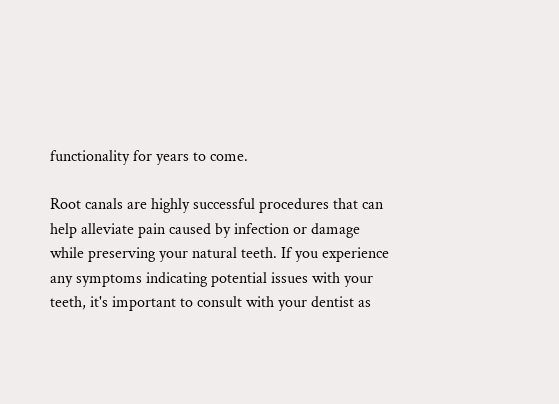functionality for years to come.

Root canals are highly successful procedures that can help alleviate pain caused by infection or damage while preserving your natural teeth. If you experience any symptoms indicating potential issues with your teeth, it's important to consult with your dentist as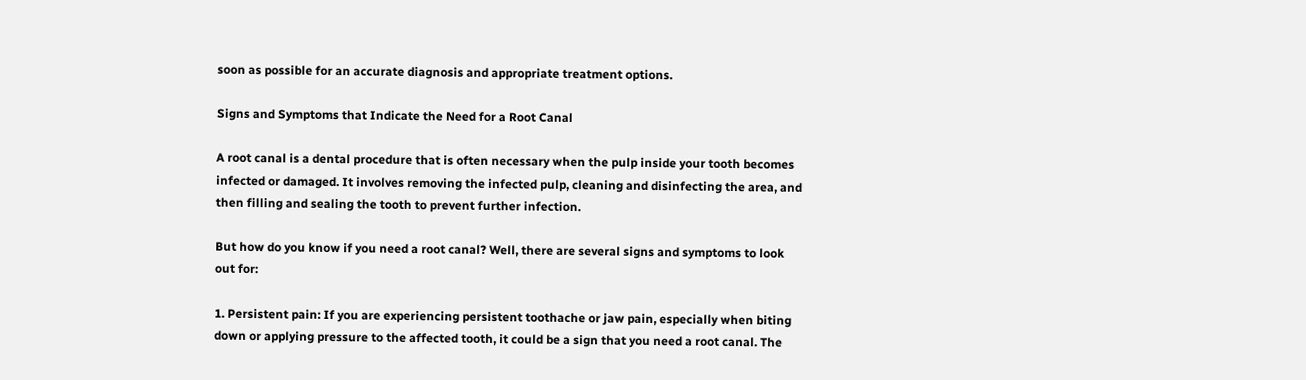soon as possible for an accurate diagnosis and appropriate treatment options.

Signs and Symptoms that Indicate the Need for a Root Canal

A root canal is a dental procedure that is often necessary when the pulp inside your tooth becomes infected or damaged. It involves removing the infected pulp, cleaning and disinfecting the area, and then filling and sealing the tooth to prevent further infection.

But how do you know if you need a root canal? Well, there are several signs and symptoms to look out for:

1. Persistent pain: If you are experiencing persistent toothache or jaw pain, especially when biting down or applying pressure to the affected tooth, it could be a sign that you need a root canal. The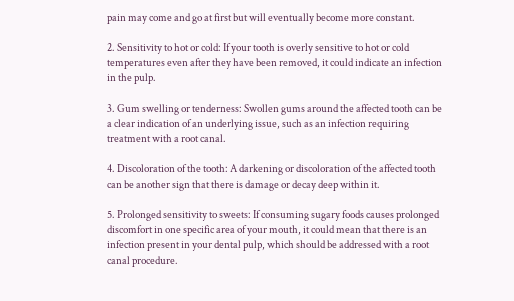pain may come and go at first but will eventually become more constant.

2. Sensitivity to hot or cold: If your tooth is overly sensitive to hot or cold temperatures even after they have been removed, it could indicate an infection in the pulp.

3. Gum swelling or tenderness: Swollen gums around the affected tooth can be a clear indication of an underlying issue, such as an infection requiring treatment with a root canal.

4. Discoloration of the tooth: A darkening or discoloration of the affected tooth can be another sign that there is damage or decay deep within it.

5. Prolonged sensitivity to sweets: If consuming sugary foods causes prolonged discomfort in one specific area of your mouth, it could mean that there is an infection present in your dental pulp, which should be addressed with a root canal procedure.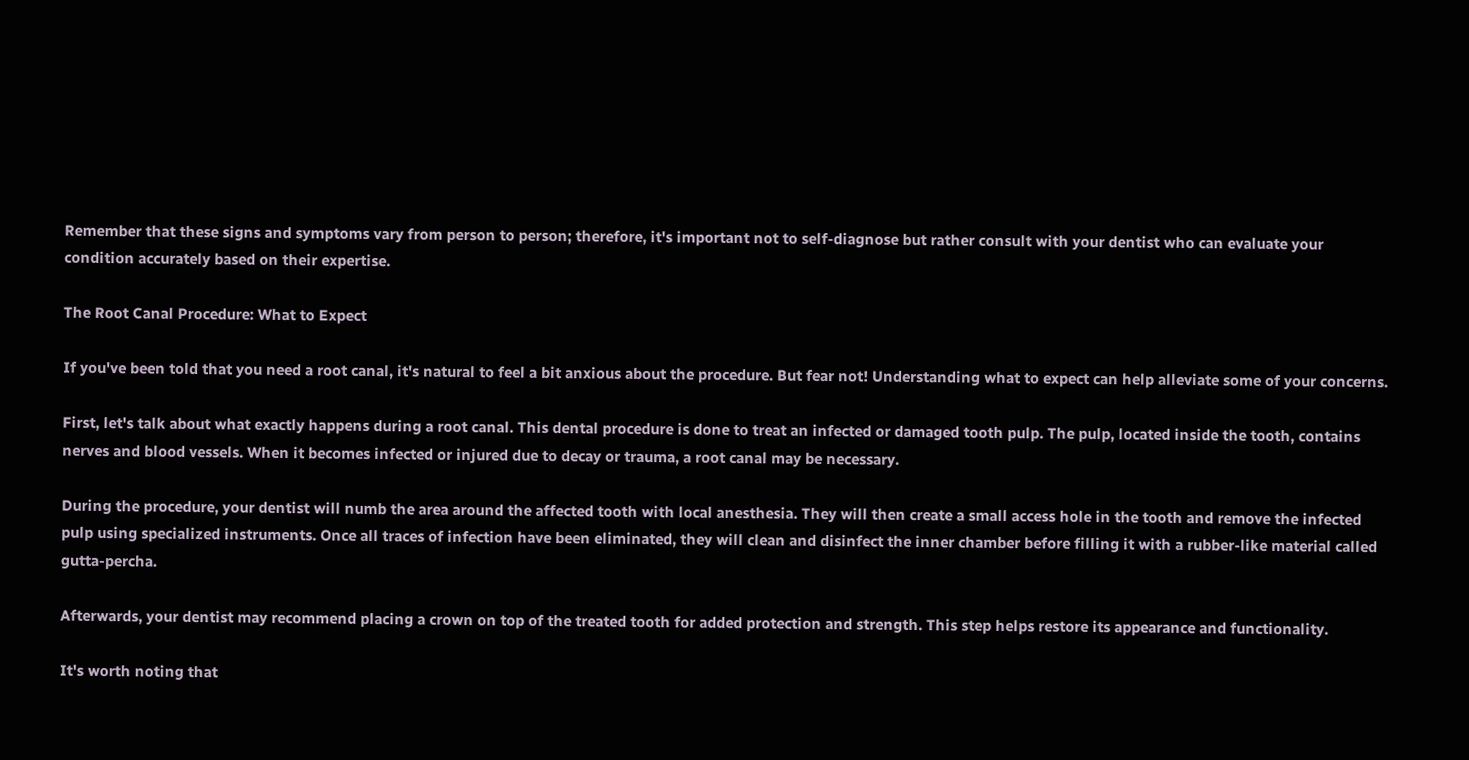Remember that these signs and symptoms vary from person to person; therefore, it's important not to self-diagnose but rather consult with your dentist who can evaluate your condition accurately based on their expertise.

The Root Canal Procedure: What to Expect

If you've been told that you need a root canal, it's natural to feel a bit anxious about the procedure. But fear not! Understanding what to expect can help alleviate some of your concerns.

First, let's talk about what exactly happens during a root canal. This dental procedure is done to treat an infected or damaged tooth pulp. The pulp, located inside the tooth, contains nerves and blood vessels. When it becomes infected or injured due to decay or trauma, a root canal may be necessary.

During the procedure, your dentist will numb the area around the affected tooth with local anesthesia. They will then create a small access hole in the tooth and remove the infected pulp using specialized instruments. Once all traces of infection have been eliminated, they will clean and disinfect the inner chamber before filling it with a rubber-like material called gutta-percha.

Afterwards, your dentist may recommend placing a crown on top of the treated tooth for added protection and strength. This step helps restore its appearance and functionality.

It's worth noting that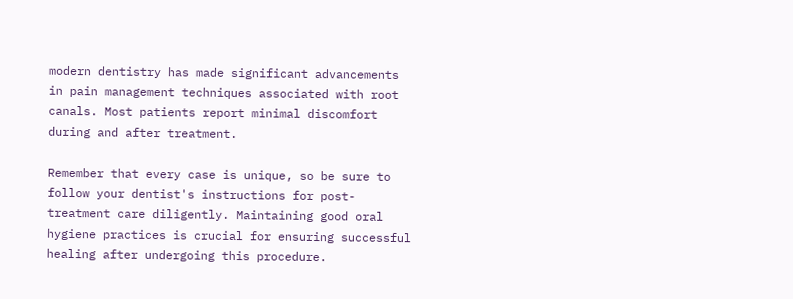modern dentistry has made significant advancements in pain management techniques associated with root canals. Most patients report minimal discomfort during and after treatment.

Remember that every case is unique, so be sure to follow your dentist's instructions for post-treatment care diligently. Maintaining good oral hygiene practices is crucial for ensuring successful healing after undergoing this procedure.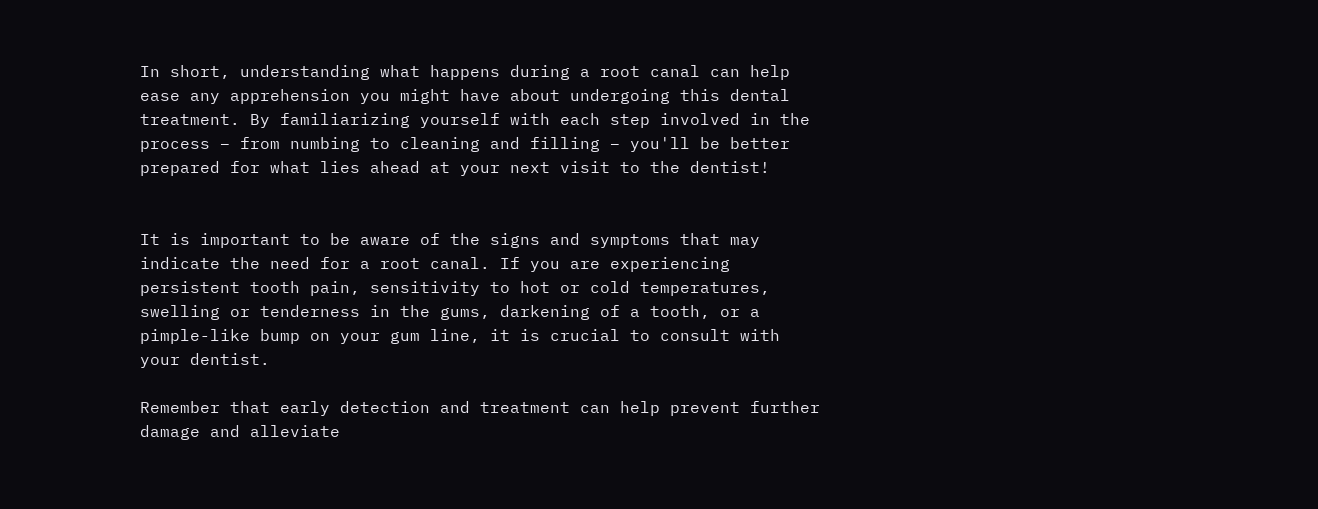In short, understanding what happens during a root canal can help ease any apprehension you might have about undergoing this dental treatment. By familiarizing yourself with each step involved in the process – from numbing to cleaning and filling – you'll be better prepared for what lies ahead at your next visit to the dentist!


It is important to be aware of the signs and symptoms that may indicate the need for a root canal. If you are experiencing persistent tooth pain, sensitivity to hot or cold temperatures, swelling or tenderness in the gums, darkening of a tooth, or a pimple-like bump on your gum line, it is crucial to consult with your dentist.

Remember that early detection and treatment can help prevent further damage and alleviate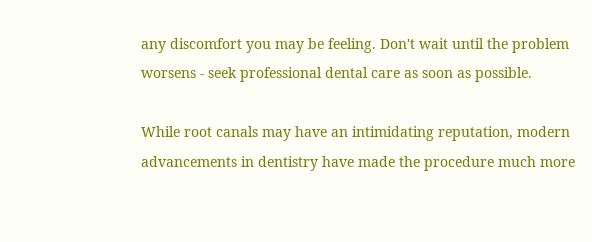any discomfort you may be feeling. Don't wait until the problem worsens - seek professional dental care as soon as possible.

While root canals may have an intimidating reputation, modern advancements in dentistry have made the procedure much more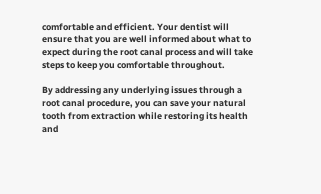comfortable and efficient. Your dentist will ensure that you are well informed about what to expect during the root canal process and will take steps to keep you comfortable throughout.

By addressing any underlying issues through a root canal procedure, you can save your natural tooth from extraction while restoring its health and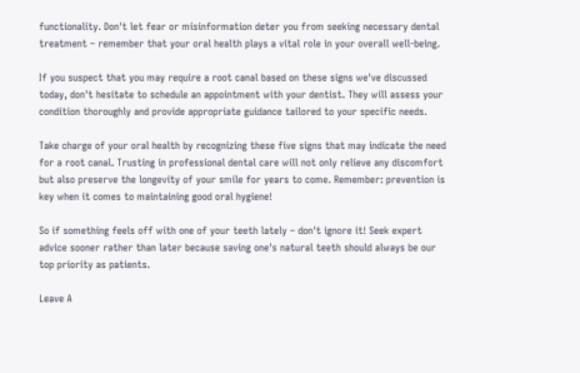functionality. Don't let fear or misinformation deter you from seeking necessary dental treatment – remember that your oral health plays a vital role in your overall well-being.

If you suspect that you may require a root canal based on these signs we've discussed today, don't hesitate to schedule an appointment with your dentist. They will assess your condition thoroughly and provide appropriate guidance tailored to your specific needs.

Take charge of your oral health by recognizing these five signs that may indicate the need for a root canal. Trusting in professional dental care will not only relieve any discomfort but also preserve the longevity of your smile for years to come. Remember: prevention is key when it comes to maintaining good oral hygiene!

So if something feels off with one of your teeth lately – don't ignore it! Seek expert advice sooner rather than later because saving one's natural teeth should always be our top priority as patients.

Leave A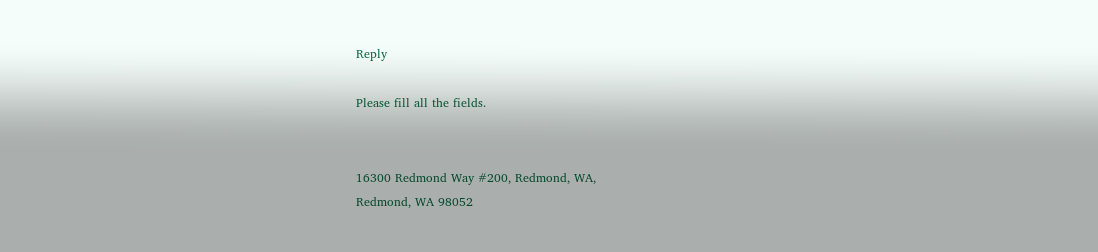Reply

Please fill all the fields.


16300 Redmond Way #200, Redmond, WA,
Redmond, WA 98052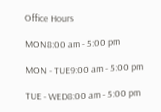Office Hours

MON8:00 am - 5:00 pm

MON - TUE9:00 am - 5:00 pm

TUE - WED8:00 am - 5:00 pm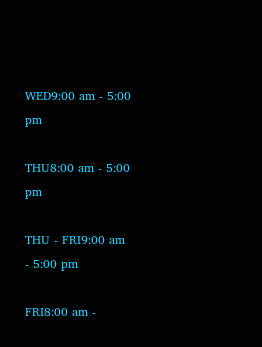WED9:00 am - 5:00 pm

THU8:00 am - 5:00 pm

THU - FRI9:00 am - 5:00 pm

FRI8:00 am -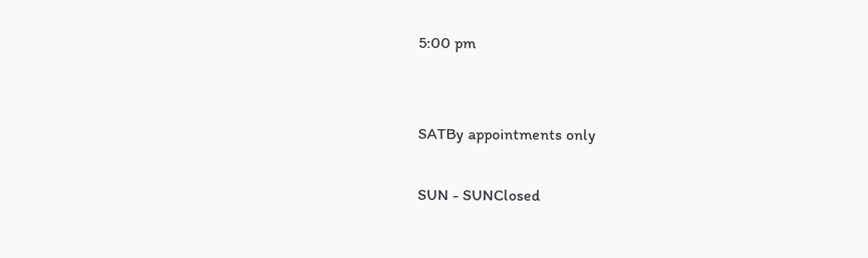5:00 pm


SATBy appointments only

SUN - SUNClosed